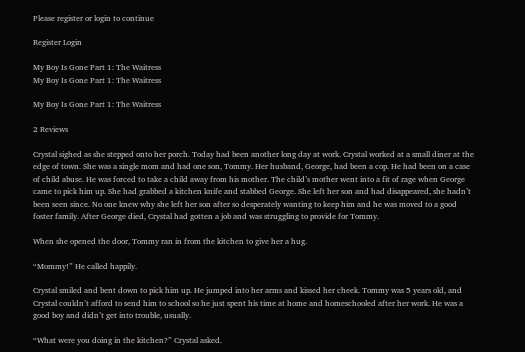Please register or login to continue

Register Login

My Boy Is Gone Part 1: The Waitress
My Boy Is Gone Part 1: The Waitress

My Boy Is Gone Part 1: The Waitress

2 Reviews

Crystal sighed as she stepped onto her porch. Today had been another long day at work. Crystal worked at a small diner at the edge of town. She was a single mom and had one son, Tommy. Her husband, George, had been a cop. He had been on a case of child abuse. He was forced to take a child away from his mother. The child’s mother went into a fit of rage when George came to pick him up. She had grabbed a kitchen knife and stabbed George. She left her son and had disappeared, she hadn’t been seen since. No one knew why she left her son after so desperately wanting to keep him and he was moved to a good foster family. After George died, Crystal had gotten a job and was struggling to provide for Tommy.

When she opened the door, Tommy ran in from the kitchen to give her a hug.

“Mommy!” He called happily.

Crystal smiled and bent down to pick him up. He jumped into her arms and kissed her cheek. Tommy was 5 years old, and Crystal couldn’t afford to send him to school so he just spent his time at home and homeschooled after her work. He was a good boy and didn’t get into trouble, usually.

“What were you doing in the kitchen?” Crystal asked.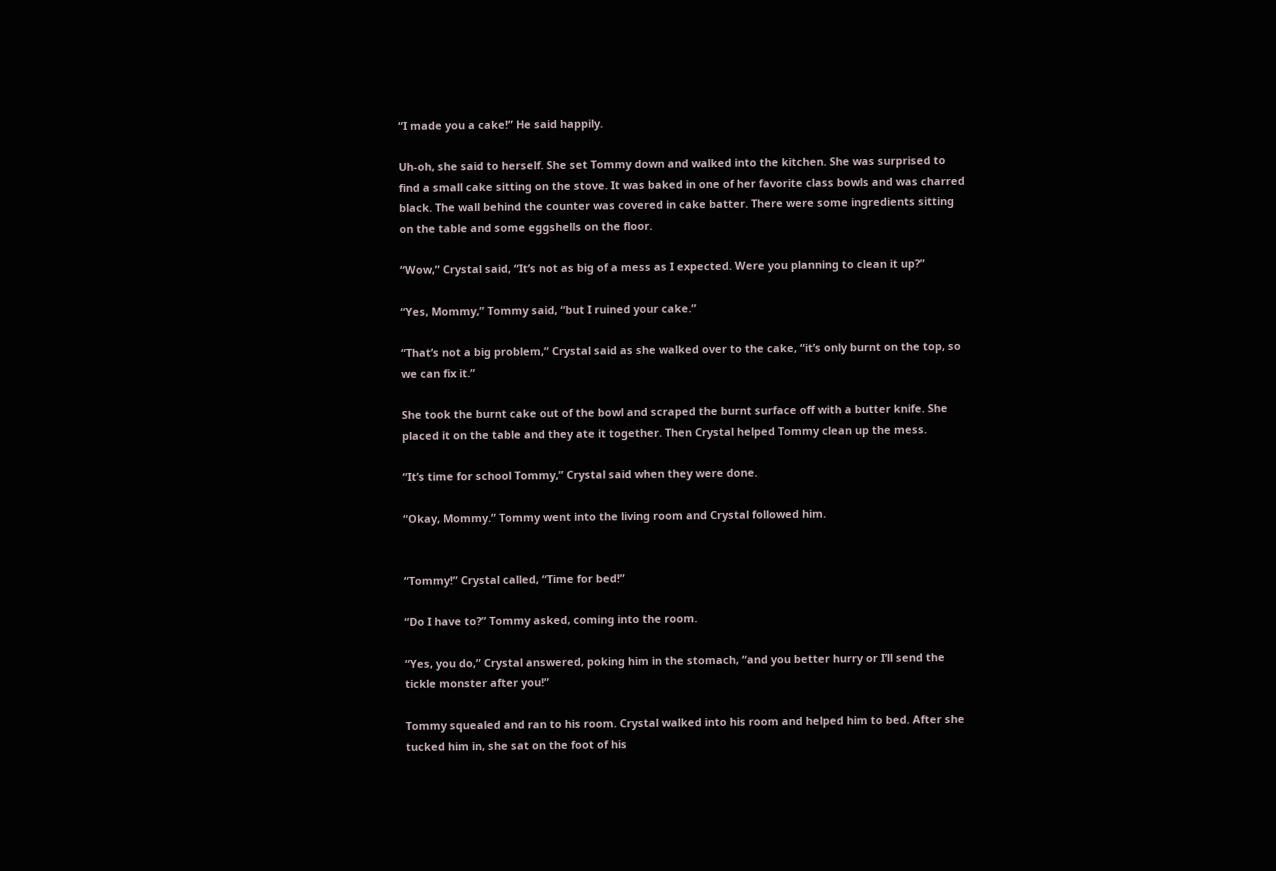“I made you a cake!” He said happily.

Uh-oh, she said to herself. She set Tommy down and walked into the kitchen. She was surprised to find a small cake sitting on the stove. It was baked in one of her favorite class bowls and was charred black. The wall behind the counter was covered in cake batter. There were some ingredients sitting on the table and some eggshells on the floor.

“Wow,” Crystal said, “It’s not as big of a mess as I expected. Were you planning to clean it up?”

“Yes, Mommy,” Tommy said, “but I ruined your cake.”

“That’s not a big problem,” Crystal said as she walked over to the cake, “it’s only burnt on the top, so we can fix it.”

She took the burnt cake out of the bowl and scraped the burnt surface off with a butter knife. She placed it on the table and they ate it together. Then Crystal helped Tommy clean up the mess.

“It’s time for school Tommy,” Crystal said when they were done.

“Okay, Mommy.” Tommy went into the living room and Crystal followed him.


“Tommy!” Crystal called, “Time for bed!”

“Do I have to?” Tommy asked, coming into the room.

“Yes, you do,” Crystal answered, poking him in the stomach, “and you better hurry or I’ll send the tickle monster after you!”

Tommy squealed and ran to his room. Crystal walked into his room and helped him to bed. After she tucked him in, she sat on the foot of his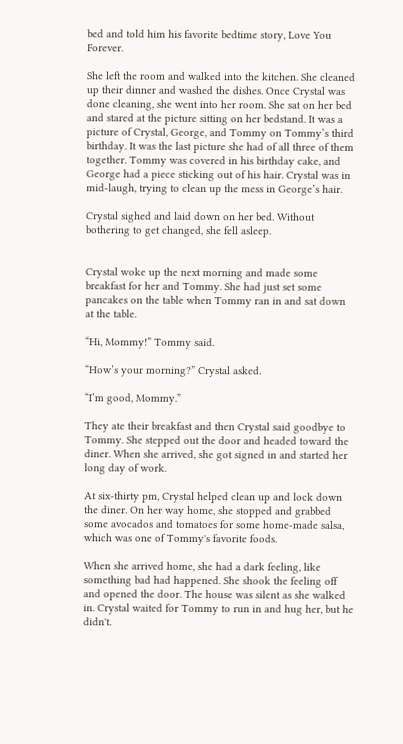bed and told him his favorite bedtime story, Love You Forever.

She left the room and walked into the kitchen. She cleaned up their dinner and washed the dishes. Once Crystal was done cleaning, she went into her room. She sat on her bed and stared at the picture sitting on her bedstand. It was a picture of Crystal, George, and Tommy on Tommy’s third birthday. It was the last picture she had of all three of them together. Tommy was covered in his birthday cake, and George had a piece sticking out of his hair. Crystal was in mid-laugh, trying to clean up the mess in George’s hair.

Crystal sighed and laid down on her bed. Without bothering to get changed, she fell asleep.


Crystal woke up the next morning and made some breakfast for her and Tommy. She had just set some pancakes on the table when Tommy ran in and sat down at the table.

“Hi, Mommy!” Tommy said.

“How’s your morning?” Crystal asked.

“I’m good, Mommy.”

They ate their breakfast and then Crystal said goodbye to Tommy. She stepped out the door and headed toward the diner. When she arrived, she got signed in and started her long day of work.

At six-thirty pm, Crystal helped clean up and lock down the diner. On her way home, she stopped and grabbed some avocados and tomatoes for some home-made salsa, which was one of Tommy's favorite foods.

When she arrived home, she had a dark feeling, like something bad had happened. She shook the feeling off and opened the door. The house was silent as she walked in. Crystal waited for Tommy to run in and hug her, but he didn't.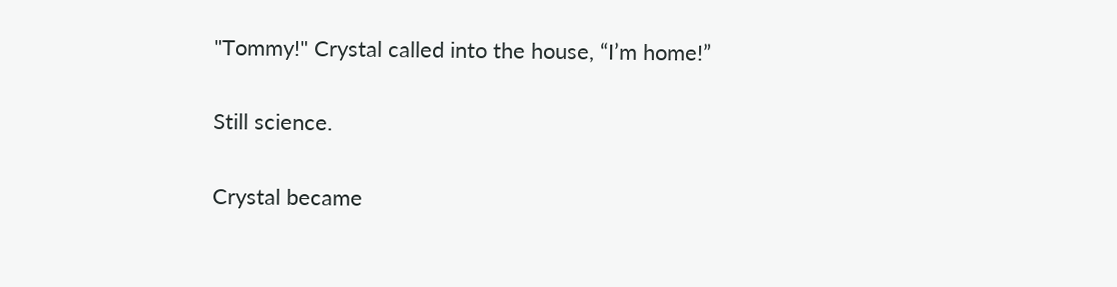"Tommy!" Crystal called into the house, “I’m home!”

Still science.

Crystal became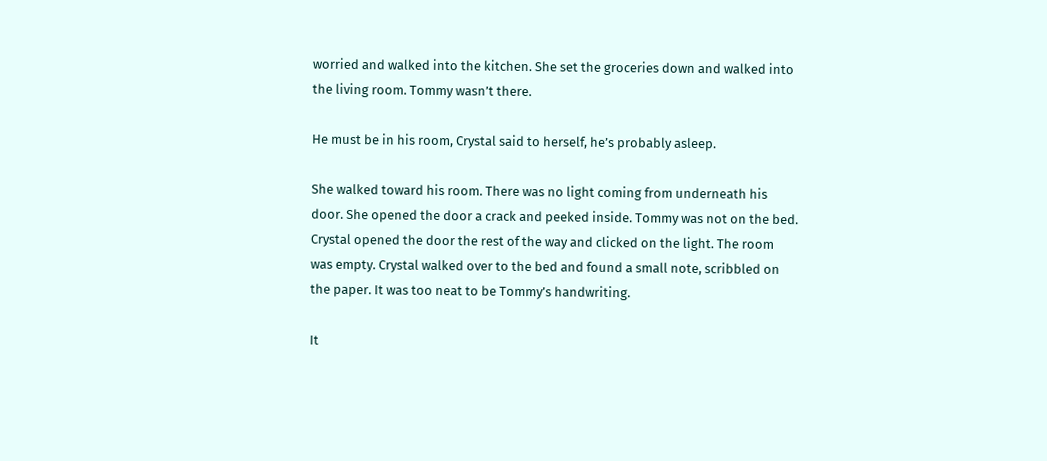worried and walked into the kitchen. She set the groceries down and walked into the living room. Tommy wasn’t there.

He must be in his room, Crystal said to herself, he’s probably asleep.

She walked toward his room. There was no light coming from underneath his door. She opened the door a crack and peeked inside. Tommy was not on the bed. Crystal opened the door the rest of the way and clicked on the light. The room was empty. Crystal walked over to the bed and found a small note, scribbled on the paper. It was too neat to be Tommy’s handwriting.

It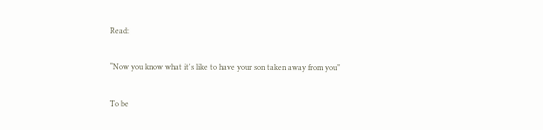Read:

“Now you know what it's like to have your son taken away from you”

To be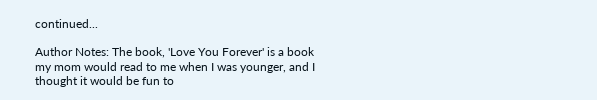continued...

Author Notes: The book, 'Love You Forever' is a book my mom would read to me when I was younger, and I thought it would be fun to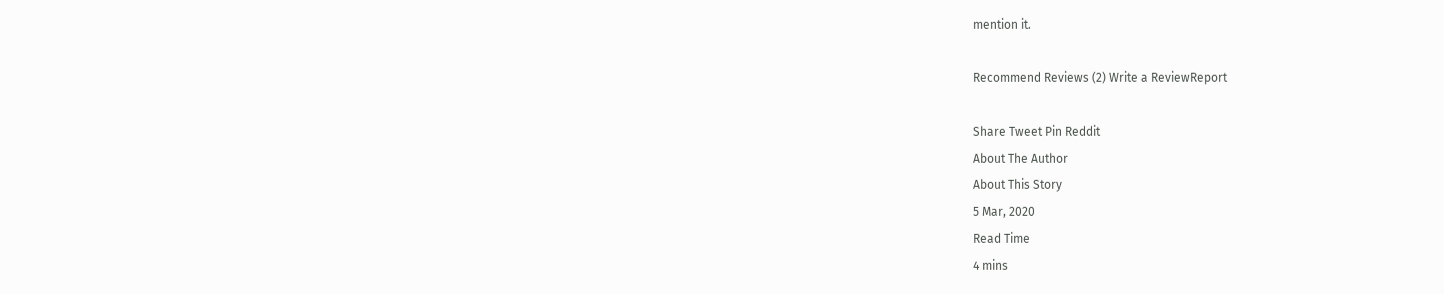mention it.

Recommend Reviews (2) Write a ReviewReport

Share Tweet Pin Reddit
About The Author
About This Story
5 Mar, 2020
Read Time
4 mins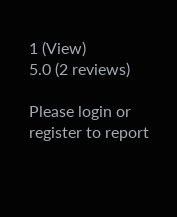1 (View)
5.0 (2 reviews)

Please login or register to report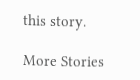this story.

More Stories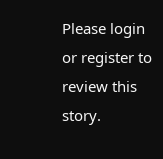Please login or register to review this story.